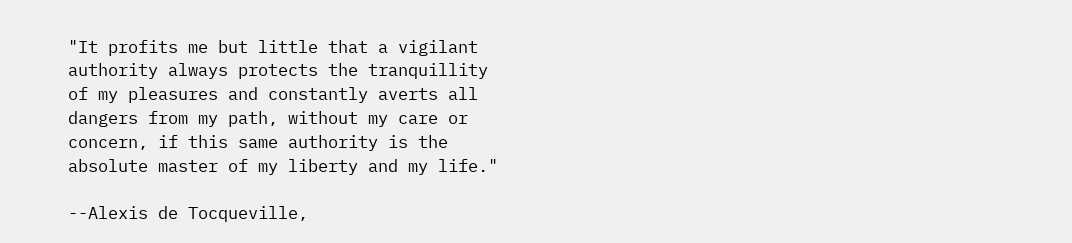"It profits me but little that a vigilant authority always protects the tranquillity of my pleasures and constantly averts all dangers from my path, without my care or concern, if this same authority is the absolute master of my liberty and my life."

--Alexis de Tocqueville,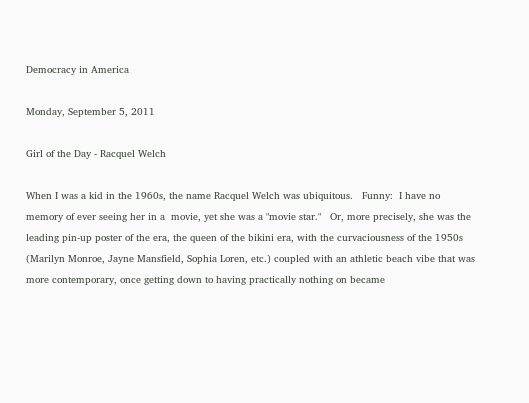Democracy in America

Monday, September 5, 2011

Girl of the Day - Racquel Welch

When I was a kid in the 1960s, the name Racquel Welch was ubiquitous.   Funny:  I have no memory of ever seeing her in a  movie, yet she was a "movie star."   Or, more precisely, she was the leading pin-up poster of the era, the queen of the bikini era, with the curvaciousness of the 1950s (Marilyn Monroe, Jayne Mansfield, Sophia Loren, etc.) coupled with an athletic beach vibe that was more contemporary, once getting down to having practically nothing on became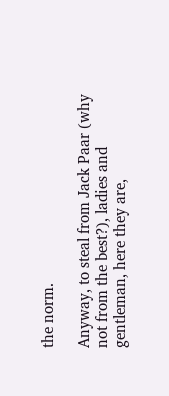the norm.

Anyway, to steal from Jack Paar (why not from the best?), ladies and gentleman, here they are,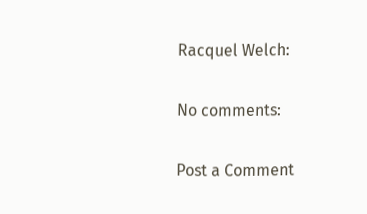Racquel Welch:

No comments:

Post a Comment